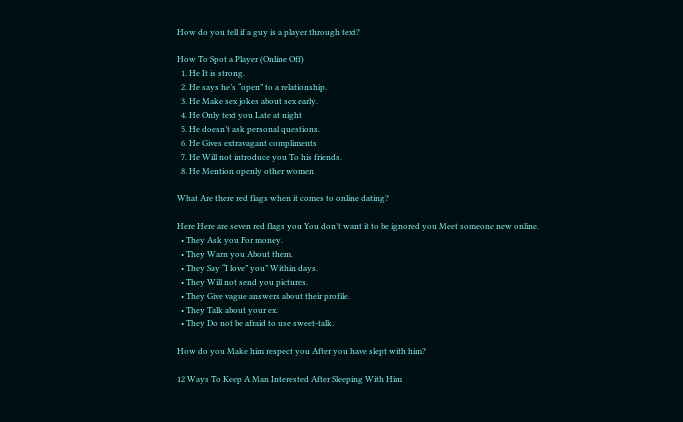How do you tell if a guy is a player through text?

How To Spot a Player (Online Off)
  1. He It is strong.
  2. He says he’s “open” to a relationship.
  3. He Make sex jokes about sex early.
  4. He Only text you Late at night
  5. He doesn’t ask personal questions.
  6. He Gives extravagant compliments
  7. He Will not introduce you To his friends.
  8. He Mention openly other women

What Are there red flags when it comes to online dating?

Here Here are seven red flags you You don’t want it to be ignored you Meet someone new online.
  • They Ask you For money.
  • They Warn you About them.
  • They Say “I love” you” Within days.
  • They Will not send you pictures.
  • They Give vague answers about their profile.
  • They Talk about your ex.
  • They Do not be afraid to use sweet-talk.

How do you Make him respect you After you have slept with him?

12 Ways To Keep A Man Interested After Sleeping With Him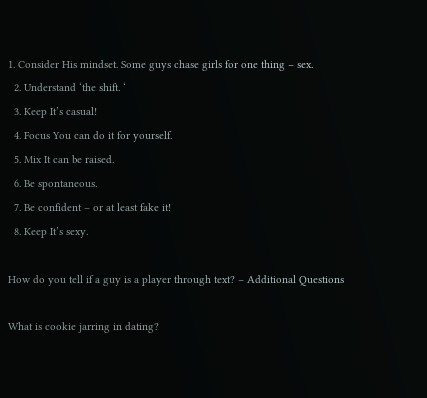1. Consider His mindset. Some guys chase girls for one thing – sex.
  2. Understand ‘the shift. ‘
  3. Keep It’s casual!
  4. Focus You can do it for yourself.
  5. Mix It can be raised.
  6. Be spontaneous.
  7. Be confident – or at least fake it!
  8. Keep It’s sexy.

How do you tell if a guy is a player through text? – Additional Questions

What is cookie jarring in dating?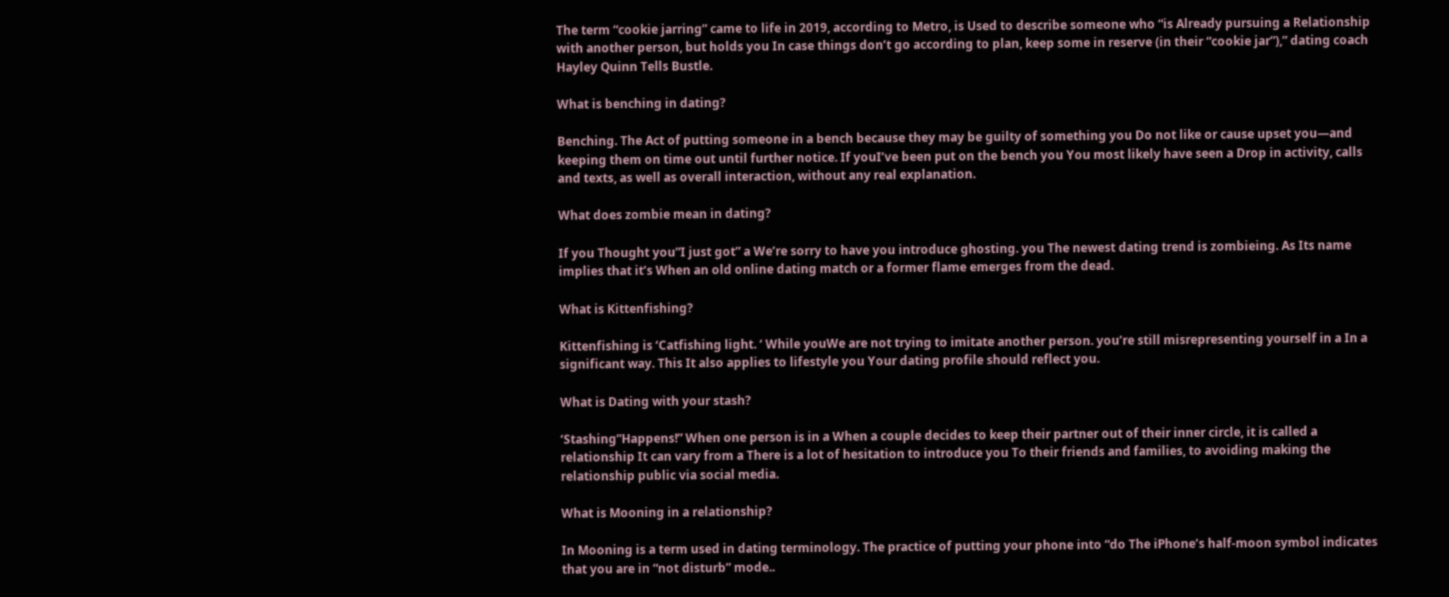The term “cookie jarring” came to life in 2019, according to Metro, is Used to describe someone who “is Already pursuing a Relationship with another person, but holds you In case things don’t go according to plan, keep some in reserve (in their “cookie jar”),” dating coach Hayley Quinn Tells Bustle.

What is benching in dating?

Benching. The Act of putting someone in a bench because they may be guilty of something you Do not like or cause upset you—and keeping them on time out until further notice. If youI’ve been put on the bench you You most likely have seen a Drop in activity, calls and texts, as well as overall interaction, without any real explanation.

What does zombie mean in dating?

If you Thought you”I just got” a We’re sorry to have you introduce ghosting. you The newest dating trend is zombieing. As Its name implies that it’s When an old online dating match or a former flame emerges from the dead.

What is Kittenfishing?

Kittenfishing is ‘Catfishing light. ‘ While youWe are not trying to imitate another person. you’re still misrepresenting yourself in a In a significant way. This It also applies to lifestyle you Your dating profile should reflect you.

What is Dating with your stash?

‘Stashing”Happens!” When one person is in a When a couple decides to keep their partner out of their inner circle, it is called a relationship It can vary from a There is a lot of hesitation to introduce you To their friends and families, to avoiding making the relationship public via social media.

What is Mooning in a relationship?

In Mooning is a term used in dating terminology. The practice of putting your phone into “do The iPhone’s half-moon symbol indicates that you are in “not disturb” mode..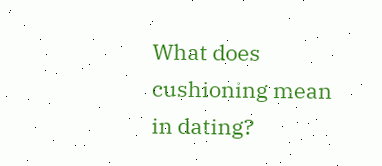What does cushioning mean in dating?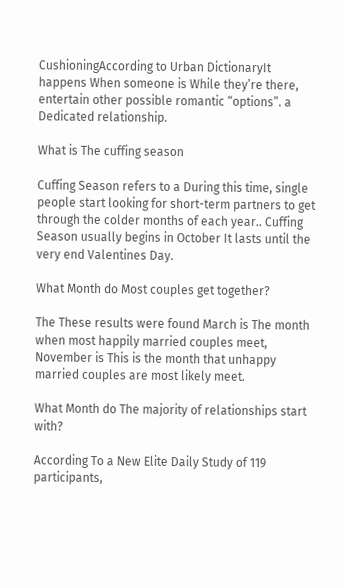CushioningAccording to Urban DictionaryIt happens When someone is While they’re there, entertain other possible romantic “options”. a Dedicated relationship.

What is The cuffing season

Cuffing Season refers to a During this time, single people start looking for short-term partners to get through the colder months of each year.. Cuffing Season usually begins in October It lasts until the very end Valentines Day.

What Month do Most couples get together?

The These results were found March is The month when most happily married couples meet, November is This is the month that unhappy married couples are most likely meet.

What Month do The majority of relationships start with?

According To a New Elite Daily Study of 119 participants,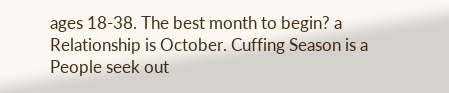ages 18-38. The best month to begin? a Relationship is October. Cuffing Season is a People seek out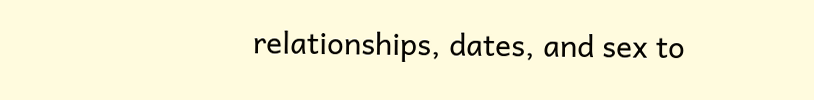relationships, dates, and sex to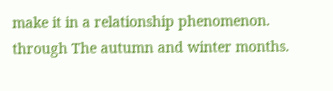make it in a relationship phenomenon. through The autumn and winter months.